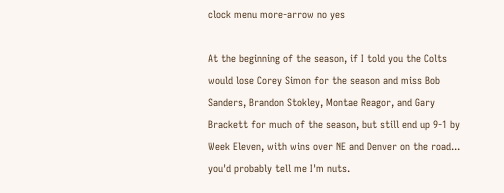clock menu more-arrow no yes

At the beginning of the season, if I told you the Colts would lose Corey Simon for the season and miss Bob Sanders, Brandon Stokley, Montae Reagor, and Gary Brackett for much of the season, but still end up 9-1 by Week Eleven, with wins over NE and Denver on the road... you'd probably tell me I'm nuts.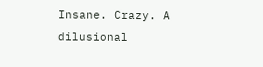Insane. Crazy. A dilusional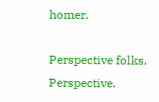homer.

Perspective folks. Perspective.